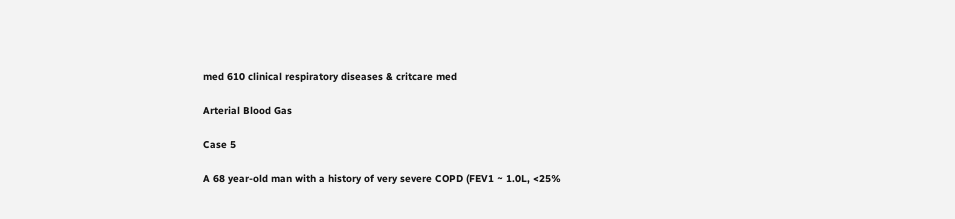med 610 clinical respiratory diseases & critcare med

Arterial Blood Gas

Case 5

A 68 year-old man with a history of very severe COPD (FEV1 ~ 1.0L, <25%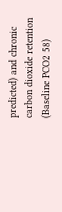predicted) and chronic carbon dioxide retention (Baseline PCO2 58)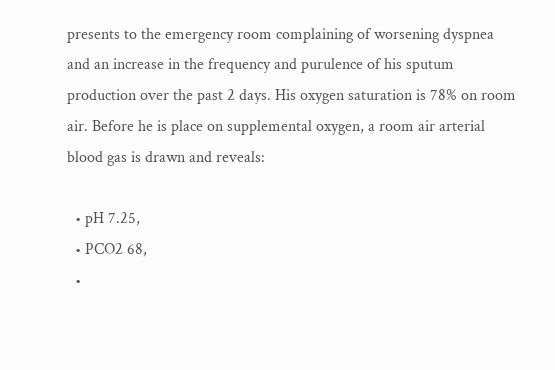presents to the emergency room complaining of worsening dyspnea and an increase in the frequency and purulence of his sputum production over the past 2 days. His oxygen saturation is 78% on room air. Before he is place on supplemental oxygen, a room air arterial blood gas is drawn and reveals:

  • pH 7.25,
  • PCO2 68,
  •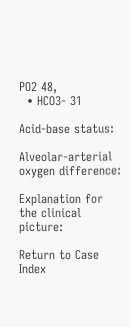PO2 48,
  • HCO3- 31

Acid-base status:

Alveolar-arterial oxygen difference:

Explanation for the clinical picture:

Return to Case Index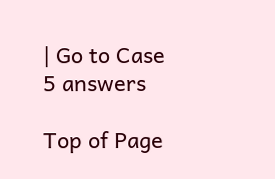| Go to Case 5 answers

Top of Page